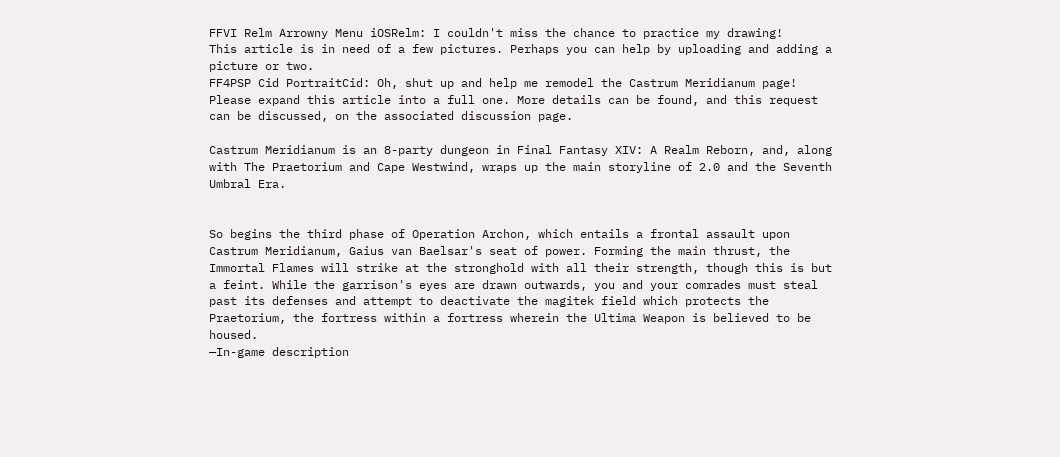FFVI Relm Arrowny Menu iOSRelm: I couldn't miss the chance to practice my drawing!
This article is in need of a few pictures. Perhaps you can help by uploading and adding a picture or two.
FF4PSP Cid PortraitCid: Oh, shut up and help me remodel the Castrum Meridianum page!
Please expand this article into a full one. More details can be found, and this request can be discussed, on the associated discussion page.

Castrum Meridianum is an 8-party dungeon in Final Fantasy XIV: A Realm Reborn, and, along with The Praetorium and Cape Westwind, wraps up the main storyline of 2.0 and the Seventh Umbral Era.


So begins the third phase of Operation Archon, which entails a frontal assault upon Castrum Meridianum, Gaius van Baelsar's seat of power. Forming the main thrust, the Immortal Flames will strike at the stronghold with all their strength, though this is but a feint. While the garrison's eyes are drawn outwards, you and your comrades must steal past its defenses and attempt to deactivate the magitek field which protects the Praetorium, the fortress within a fortress wherein the Ultima Weapon is believed to be housed.
—In-game description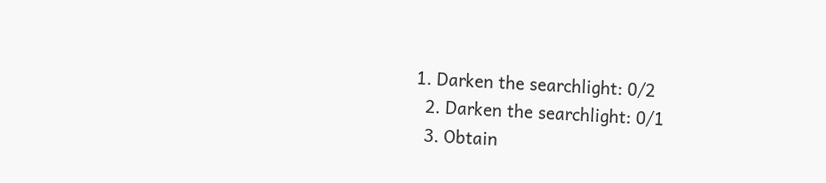1. Darken the searchlight: 0/2
  2. Darken the searchlight: 0/1
  3. Obtain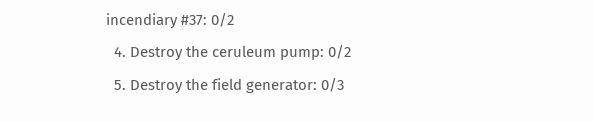incendiary #37: 0/2
  4. Destroy the ceruleum pump: 0/2
  5. Destroy the field generator: 0/3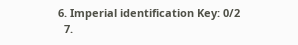6. Imperial identification Key: 0/2
  7.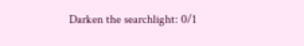Darken the searchlight: 0/1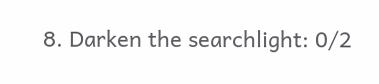8. Darken the searchlight: 0/2